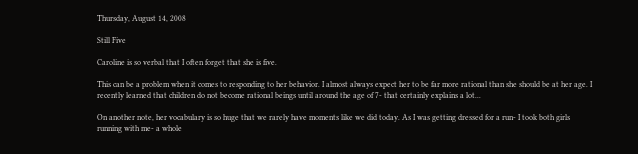Thursday, August 14, 2008

Still Five

Caroline is so verbal that I often forget that she is five.

This can be a problem when it comes to responding to her behavior. I almost always expect her to be far more rational than she should be at her age. I recently learned that children do not become rational beings until around the age of 7- that certainly explains a lot...

On another note, her vocabulary is so huge that we rarely have moments like we did today. As I was getting dressed for a run- I took both girls running with me- a whole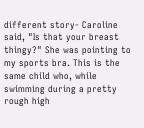different story- Caroline said, "Is that your breast thingy?" She was pointing to my sports bra. This is the same child who, while swimming during a pretty rough high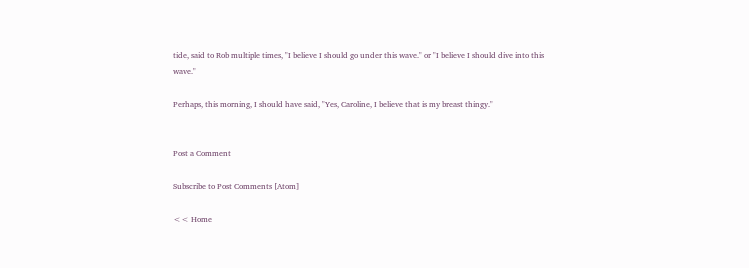tide, said to Rob multiple times, "I believe I should go under this wave." or "I believe I should dive into this wave."

Perhaps, this morning, I should have said, "Yes, Caroline, I believe that is my breast thingy."


Post a Comment

Subscribe to Post Comments [Atom]

<< Home